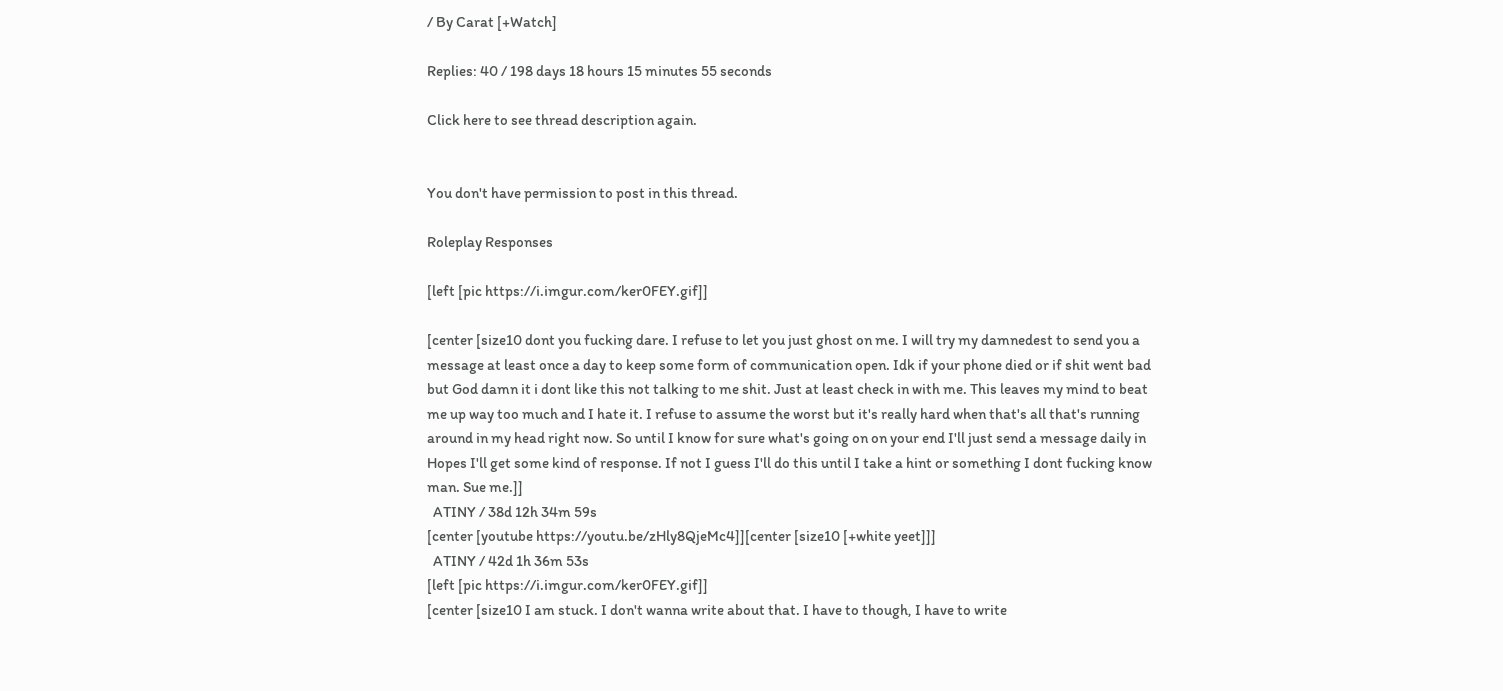/ By Carat [+Watch]

Replies: 40 / 198 days 18 hours 15 minutes 55 seconds

Click here to see thread description again.


You don't have permission to post in this thread.

Roleplay Responses

[left [pic https://i.imgur.com/ker0FEY.gif]]

[center [size10 dont you fucking dare. I refuse to let you just ghost on me. I will try my damnedest to send you a message at least once a day to keep some form of communication open. Idk if your phone died or if shit went bad but God damn it i dont like this not talking to me shit. Just at least check in with me. This leaves my mind to beat me up way too much and I hate it. I refuse to assume the worst but it's really hard when that's all that's running around in my head right now. So until I know for sure what's going on on your end I'll just send a message daily in Hopes I'll get some kind of response. If not I guess I'll do this until I take a hint or something I dont fucking know man. Sue me.]]
  ATINY / 38d 12h 34m 59s
[center [youtube https://youtu.be/zHly8QjeMc4]][center [size10 [+white yeet]]]
  ATINY / 42d 1h 36m 53s
[left [pic https://i.imgur.com/ker0FEY.gif]]
[center [size10 I am stuck. I don't wanna write about that. I have to though, I have to write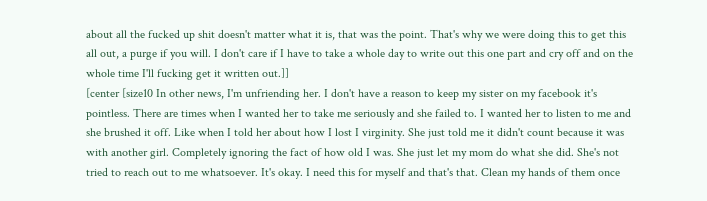about all the fucked up shit doesn't matter what it is, that was the point. That's why we were doing this to get this all out, a purge if you will. I don't care if I have to take a whole day to write out this one part and cry off and on the whole time I'll fucking get it written out.]]
[center [size10 In other news, I'm unfriending her. I don't have a reason to keep my sister on my facebook it's pointless. There are times when I wanted her to take me seriously and she failed to. I wanted her to listen to me and she brushed it off. Like when I told her about how I lost I virginity. She just told me it didn't count because it was with another girl. Completely ignoring the fact of how old I was. She just let my mom do what she did. She's not tried to reach out to me whatsoever. It's okay. I need this for myself and that's that. Clean my hands of them once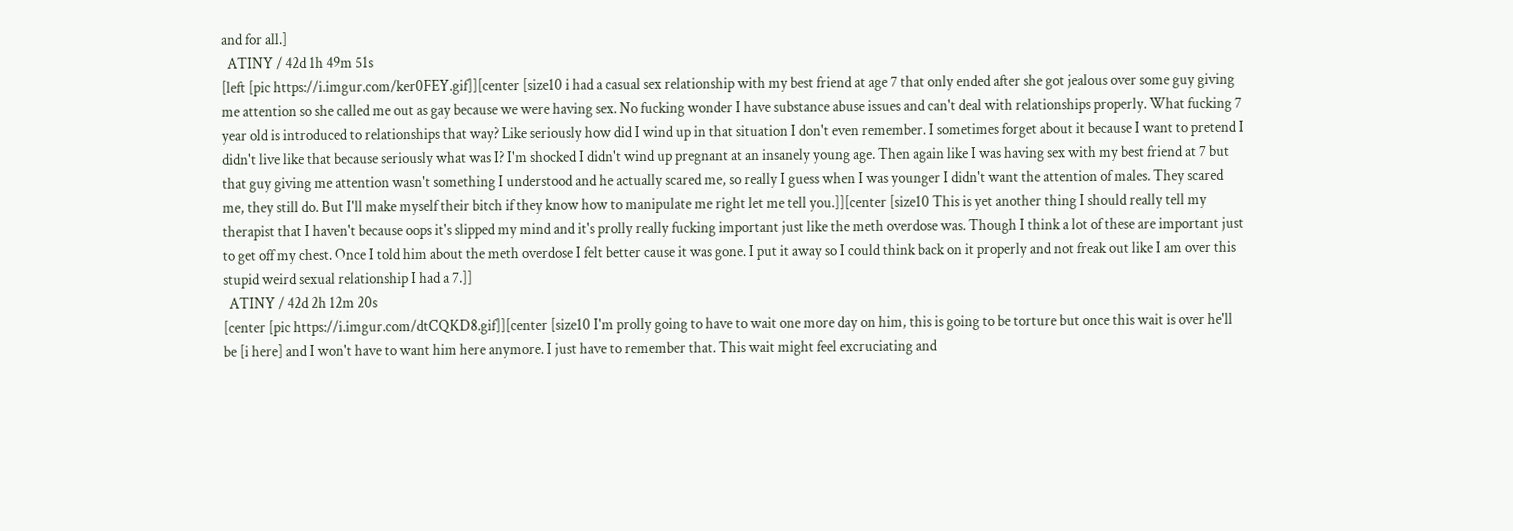and for all.]
  ATINY / 42d 1h 49m 51s
[left [pic https://i.imgur.com/ker0FEY.gif]][center [size10 i had a casual sex relationship with my best friend at age 7 that only ended after she got jealous over some guy giving me attention so she called me out as gay because we were having sex. No fucking wonder I have substance abuse issues and can't deal with relationships properly. What fucking 7 year old is introduced to relationships that way? Like seriously how did I wind up in that situation I don't even remember. I sometimes forget about it because I want to pretend I didn't live like that because seriously what was I? I'm shocked I didn't wind up pregnant at an insanely young age. Then again like I was having sex with my best friend at 7 but that guy giving me attention wasn't something I understood and he actually scared me, so really I guess when I was younger I didn't want the attention of males. They scared me, they still do. But I'll make myself their bitch if they know how to manipulate me right let me tell you.]][center [size10 This is yet another thing I should really tell my therapist that I haven't because oops it's slipped my mind and it's prolly really fucking important just like the meth overdose was. Though I think a lot of these are important just to get off my chest. Once I told him about the meth overdose I felt better cause it was gone. I put it away so I could think back on it properly and not freak out like I am over this stupid weird sexual relationship I had a 7.]]
  ATINY / 42d 2h 12m 20s
[center [pic https://i.imgur.com/dtCQKD8.gif]][center [size10 I'm prolly going to have to wait one more day on him, this is going to be torture but once this wait is over he'll be [i here] and I won't have to want him here anymore. I just have to remember that. This wait might feel excruciating and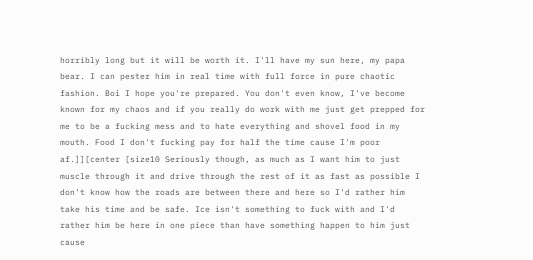horribly long but it will be worth it. I'll have my sun here, my papa bear. I can pester him in real time with full force in pure chaotic fashion. Boi I hope you're prepared. You don't even know, I've become known for my chaos and if you really do work with me just get prepped for me to be a fucking mess and to hate everything and shovel food in my mouth. Food I don't fucking pay for half the time cause I'm poor af.]][center [size10 Seriously though, as much as I want him to just muscle through it and drive through the rest of it as fast as possible I don't know how the roads are between there and here so I'd rather him take his time and be safe. Ice isn't something to fuck with and I'd rather him be here in one piece than have something happen to him just cause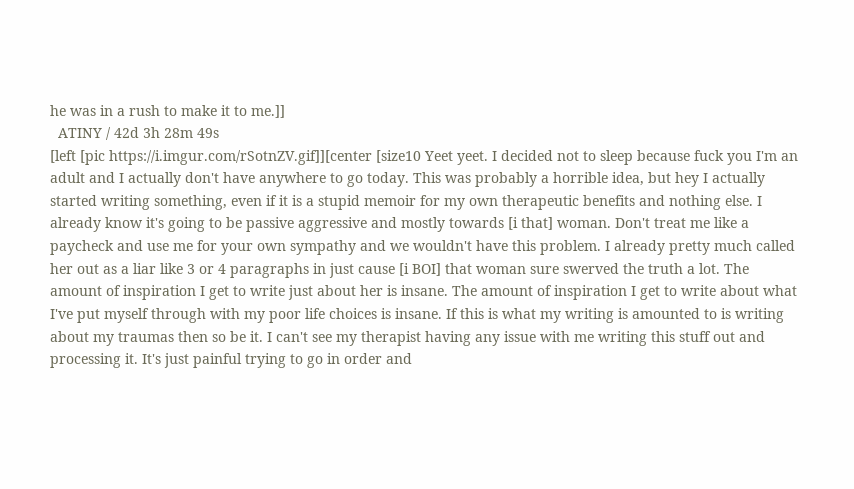he was in a rush to make it to me.]]
  ATINY / 42d 3h 28m 49s
[left [pic https://i.imgur.com/rSotnZV.gif]][center [size10 Yeet yeet. I decided not to sleep because fuck you I'm an adult and I actually don't have anywhere to go today. This was probably a horrible idea, but hey I actually started writing something, even if it is a stupid memoir for my own therapeutic benefits and nothing else. I already know it's going to be passive aggressive and mostly towards [i that] woman. Don't treat me like a paycheck and use me for your own sympathy and we wouldn't have this problem. I already pretty much called her out as a liar like 3 or 4 paragraphs in just cause [i BOI] that woman sure swerved the truth a lot. The amount of inspiration I get to write just about her is insane. The amount of inspiration I get to write about what I've put myself through with my poor life choices is insane. If this is what my writing is amounted to is writing about my traumas then so be it. I can't see my therapist having any issue with me writing this stuff out and processing it. It's just painful trying to go in order and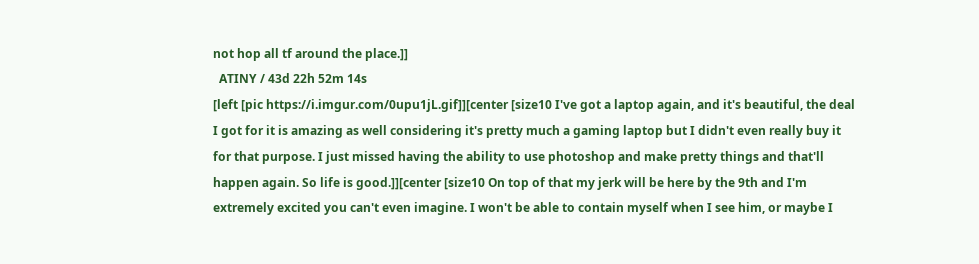not hop all tf around the place.]]
  ATINY / 43d 22h 52m 14s
[left [pic https://i.imgur.com/0upu1jL.gif]][center [size10 I've got a laptop again, and it's beautiful, the deal I got for it is amazing as well considering it's pretty much a gaming laptop but I didn't even really buy it for that purpose. I just missed having the ability to use photoshop and make pretty things and that'll happen again. So life is good.]][center [size10 On top of that my jerk will be here by the 9th and I'm extremely excited you can't even imagine. I won't be able to contain myself when I see him, or maybe I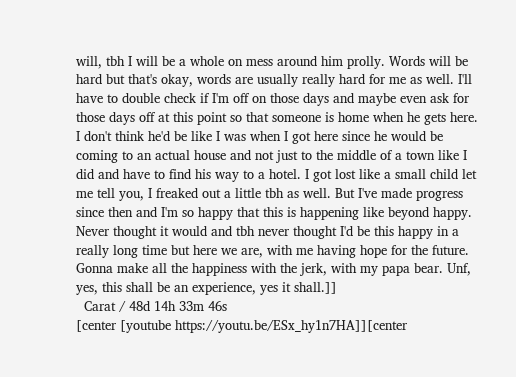will, tbh I will be a whole on mess around him prolly. Words will be hard but that's okay, words are usually really hard for me as well. I'll have to double check if I'm off on those days and maybe even ask for those days off at this point so that someone is home when he gets here. I don't think he'd be like I was when I got here since he would be coming to an actual house and not just to the middle of a town like I did and have to find his way to a hotel. I got lost like a small child let me tell you, I freaked out a little tbh as well. But I've made progress since then and I'm so happy that this is happening like beyond happy. Never thought it would and tbh never thought I'd be this happy in a really long time but here we are, with me having hope for the future. Gonna make all the happiness with the jerk, with my papa bear. Unf, yes, this shall be an experience, yes it shall.]]
  Carat / 48d 14h 33m 46s
[center [youtube https://youtu.be/ESx_hy1n7HA]][center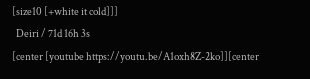[size10 [+white it cold]]]
  Deiri / 71d 16h 3s
[center [youtube https://youtu.be/A1oxh8Z-2ko]][center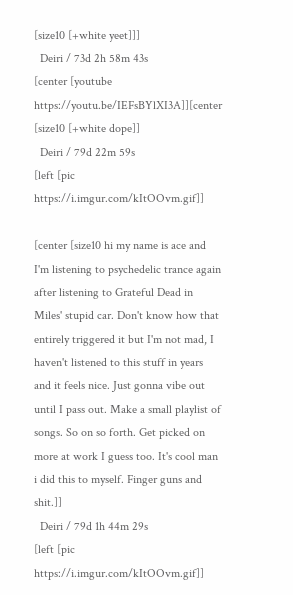[size10 [+white yeet]]]
  Deiri / 73d 2h 58m 43s
[center [youtube https://youtu.be/IEFsBYlXI3A]][center [size10 [+white dope]]
  Deiri / 79d 22m 59s
[left [pic https://i.imgur.com/kItOOvm.gif]]

[center [size10 hi my name is ace and I'm listening to psychedelic trance again after listening to Grateful Dead in Miles' stupid car. Don't know how that entirely triggered it but I'm not mad, I haven't listened to this stuff in years and it feels nice. Just gonna vibe out until I pass out. Make a small playlist of songs. So on so forth. Get picked on more at work I guess too. It's cool man i did this to myself. Finger guns and shit.]]
  Deiri / 79d 1h 44m 29s
[left [pic https://i.imgur.com/kItOOvm.gif]]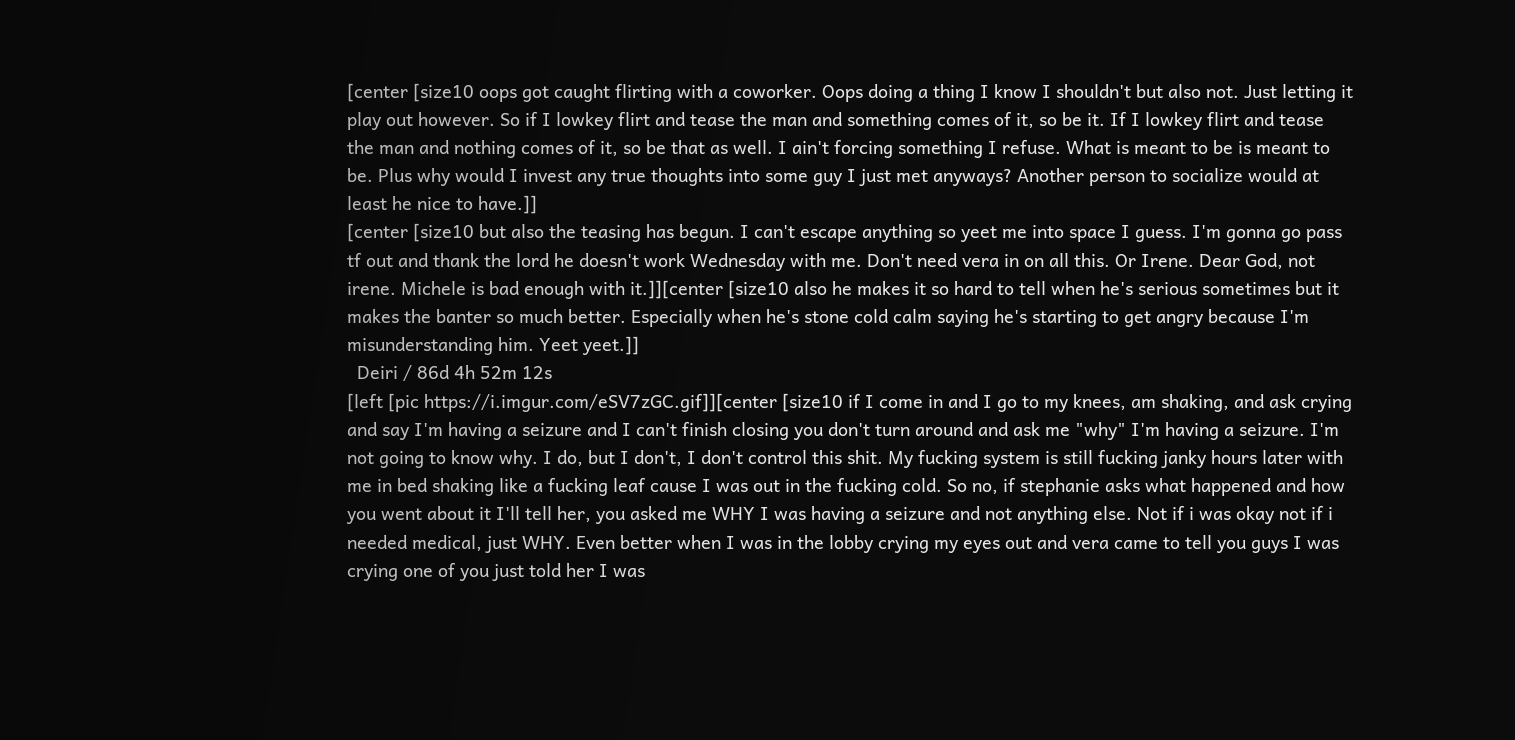[center [size10 oops got caught flirting with a coworker. Oops doing a thing I know I shouldn't but also not. Just letting it play out however. So if I lowkey flirt and tease the man and something comes of it, so be it. If I lowkey flirt and tease the man and nothing comes of it, so be that as well. I ain't forcing something I refuse. What is meant to be is meant to be. Plus why would I invest any true thoughts into some guy I just met anyways? Another person to socialize would at least he nice to have.]]
[center [size10 but also the teasing has begun. I can't escape anything so yeet me into space I guess. I'm gonna go pass tf out and thank the lord he doesn't work Wednesday with me. Don't need vera in on all this. Or Irene. Dear God, not irene. Michele is bad enough with it.]][center [size10 also he makes it so hard to tell when he's serious sometimes but it makes the banter so much better. Especially when he's stone cold calm saying he's starting to get angry because I'm misunderstanding him. Yeet yeet.]]
  Deiri / 86d 4h 52m 12s
[left [pic https://i.imgur.com/eSV7zGC.gif]][center [size10 if I come in and I go to my knees, am shaking, and ask crying and say I'm having a seizure and I can't finish closing you don't turn around and ask me "why" I'm having a seizure. I'm not going to know why. I do, but I don't, I don't control this shit. My fucking system is still fucking janky hours later with me in bed shaking like a fucking leaf cause I was out in the fucking cold. So no, if stephanie asks what happened and how you went about it I'll tell her, you asked me WHY I was having a seizure and not anything else. Not if i was okay not if i needed medical, just WHY. Even better when I was in the lobby crying my eyes out and vera came to tell you guys I was crying one of you just told her I was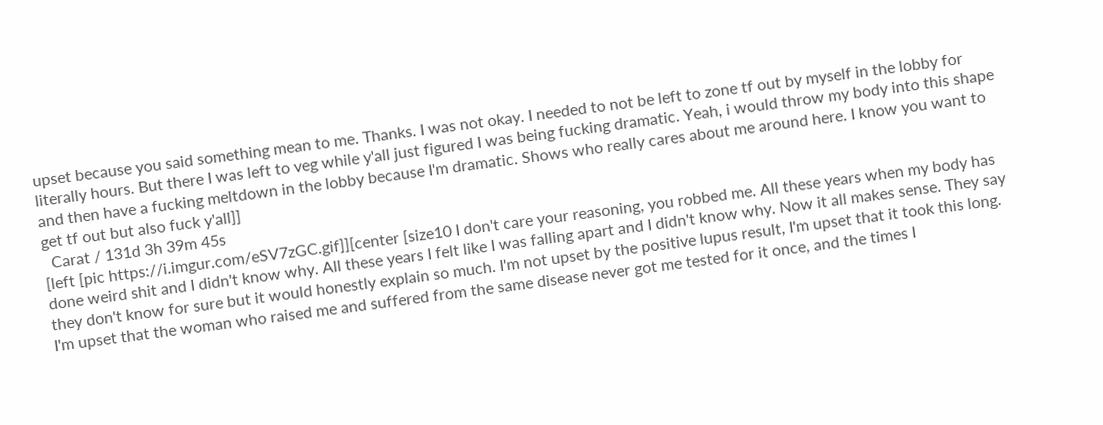upset because you said something mean to me. Thanks. I was not okay. I needed to not be left to zone tf out by myself in the lobby for literally hours. But there I was left to veg while y'all just figured I was being fucking dramatic. Yeah, i would throw my body into this shape and then have a fucking meltdown in the lobby because I'm dramatic. Shows who really cares about me around here. I know you want to get tf out but also fuck y'all]]
  Carat / 131d 3h 39m 45s
[left [pic https://i.imgur.com/eSV7zGC.gif]][center [size10 I don't care your reasoning, you robbed me. All these years when my body has done weird shit and I didn't know why. All these years I felt like I was falling apart and I didn't know why. Now it all makes sense. They say they don't know for sure but it would honestly explain so much. I'm not upset by the positive lupus result, I'm upset that it took this long. I'm upset that the woman who raised me and suffered from the same disease never got me tested for it once, and the times I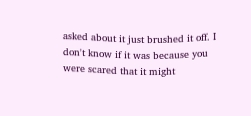asked about it just brushed it off. I don't know if it was because you were scared that it might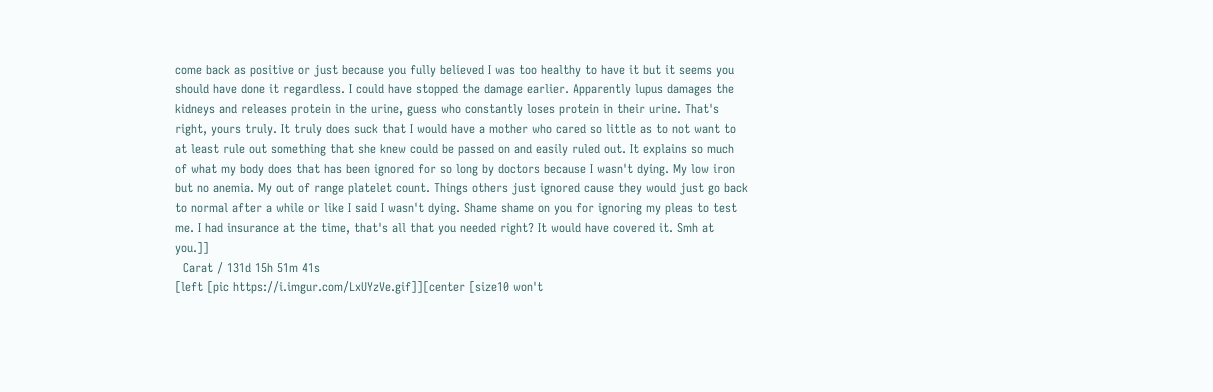come back as positive or just because you fully believed I was too healthy to have it but it seems you should have done it regardless. I could have stopped the damage earlier. Apparently lupus damages the kidneys and releases protein in the urine, guess who constantly loses protein in their urine. That's right, yours truly. It truly does suck that I would have a mother who cared so little as to not want to at least rule out something that she knew could be passed on and easily ruled out. It explains so much of what my body does that has been ignored for so long by doctors because I wasn't dying. My low iron but no anemia. My out of range platelet count. Things others just ignored cause they would just go back to normal after a while or like I said I wasn't dying. Shame shame on you for ignoring my pleas to test me. I had insurance at the time, that's all that you needed right? It would have covered it. Smh at you.]]
  Carat / 131d 15h 51m 41s
[left [pic https://i.imgur.com/LxUYzVe.gif]][center [size10 won't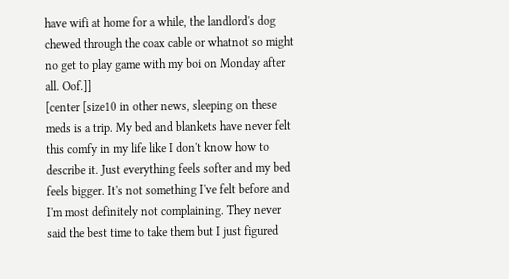have wifi at home for a while, the landlord's dog chewed through the coax cable or whatnot so might no get to play game with my boi on Monday after all. Oof.]]
[center [size10 in other news, sleeping on these meds is a trip. My bed and blankets have never felt this comfy in my life like I don't know how to describe it. Just everything feels softer and my bed feels bigger. It's not something I've felt before and I'm most definitely not complaining. They never said the best time to take them but I just figured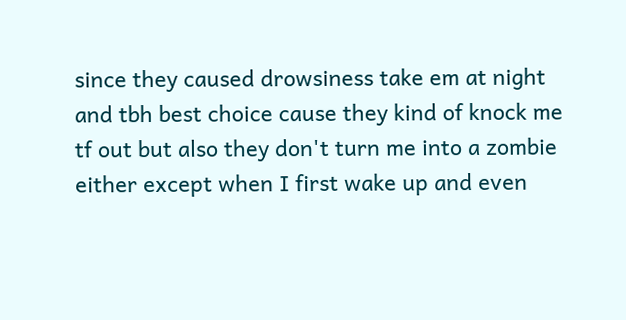since they caused drowsiness take em at night and tbh best choice cause they kind of knock me tf out but also they don't turn me into a zombie either except when I first wake up and even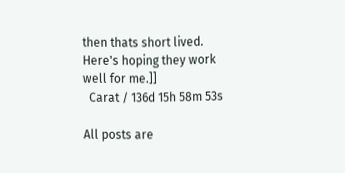then thats short lived. Here's hoping they work well for me.]]
  Carat / 136d 15h 58m 53s

All posts are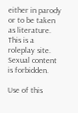either in parody or to be taken as literature. This is a roleplay site. Sexual content is forbidden.

Use of this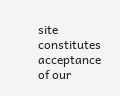site constitutes acceptance of our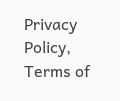Privacy Policy, Terms of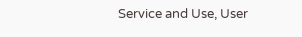Service and Use, User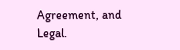Agreement, and Legal.